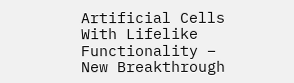Artificial Cells With Lifelike Functionality – New Breakthrough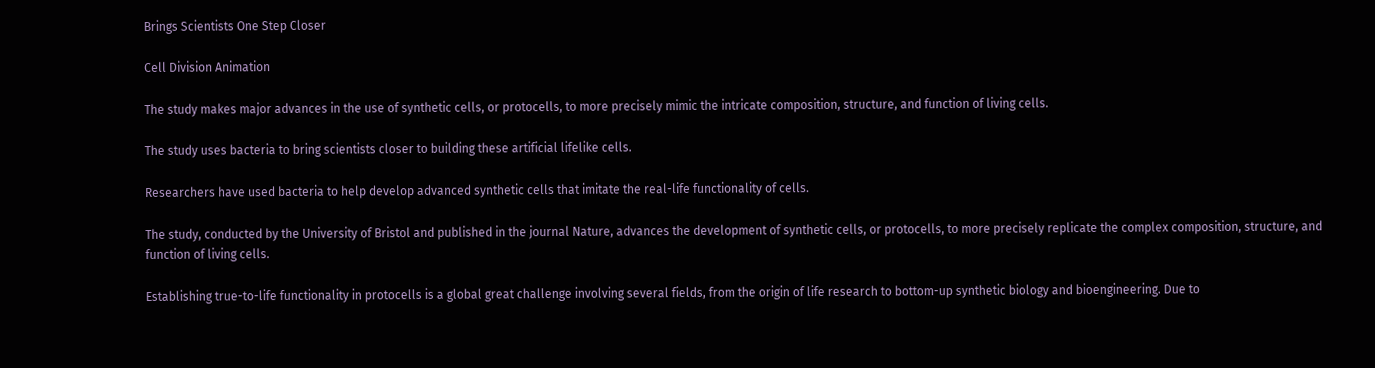Brings Scientists One Step Closer

Cell Division Animation

The study makes major advances in the use of synthetic cells, or protocells, to more precisely mimic the intricate composition, structure, and function of living cells.

The study uses bacteria to bring scientists closer to building these artificial lifelike cells.

Researchers have used bacteria to help develop advanced synthetic cells that imitate the real-life functionality of cells.

The study, conducted by the University of Bristol and published in the journal Nature, advances the development of synthetic cells, or protocells, to more precisely replicate the complex composition, structure, and function of living cells.

Establishing true-to-life functionality in protocells is a global great challenge involving several fields, from the origin of life research to bottom-up synthetic biology and bioengineering. Due to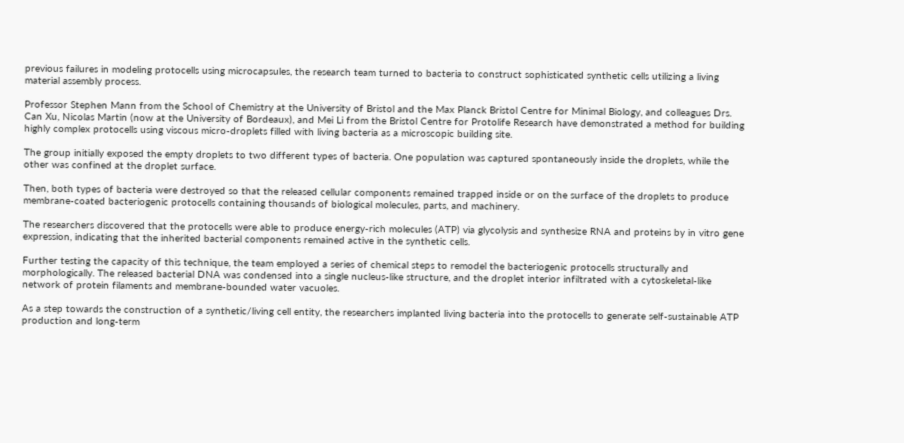previous failures in modeling protocells using microcapsules, the research team turned to bacteria to construct sophisticated synthetic cells utilizing a living material assembly process.

Professor Stephen Mann from the School of Chemistry at the University of Bristol and the Max Planck Bristol Centre for Minimal Biology, and colleagues Drs. Can Xu, Nicolas Martin (now at the University of Bordeaux), and Mei Li from the Bristol Centre for Protolife Research have demonstrated a method for building highly complex protocells using viscous micro-droplets filled with living bacteria as a microscopic building site.

The group initially exposed the empty droplets to two different types of bacteria. One population was captured spontaneously inside the droplets, while the other was confined at the droplet surface.

Then, both types of bacteria were destroyed so that the released cellular components remained trapped inside or on the surface of the droplets to produce membrane-coated bacteriogenic protocells containing thousands of biological molecules, parts, and machinery.

The researchers discovered that the protocells were able to produce energy-rich molecules (ATP) via glycolysis and synthesize RNA and proteins by in vitro gene expression, indicating that the inherited bacterial components remained active in the synthetic cells.

Further testing the capacity of this technique, the team employed a series of chemical steps to remodel the bacteriogenic protocells structurally and morphologically. The released bacterial DNA was condensed into a single nucleus-like structure, and the droplet interior infiltrated with a cytoskeletal-like network of protein filaments and membrane-bounded water vacuoles.

As a step towards the construction of a synthetic/living cell entity, the researchers implanted living bacteria into the protocells to generate self-sustainable ATP production and long-term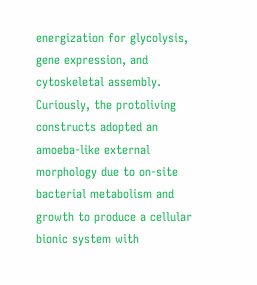energization for glycolysis, gene expression, and cytoskeletal assembly. Curiously, the protoliving constructs adopted an amoeba-like external morphology due to on-site bacterial metabolism and growth to produce a cellular bionic system with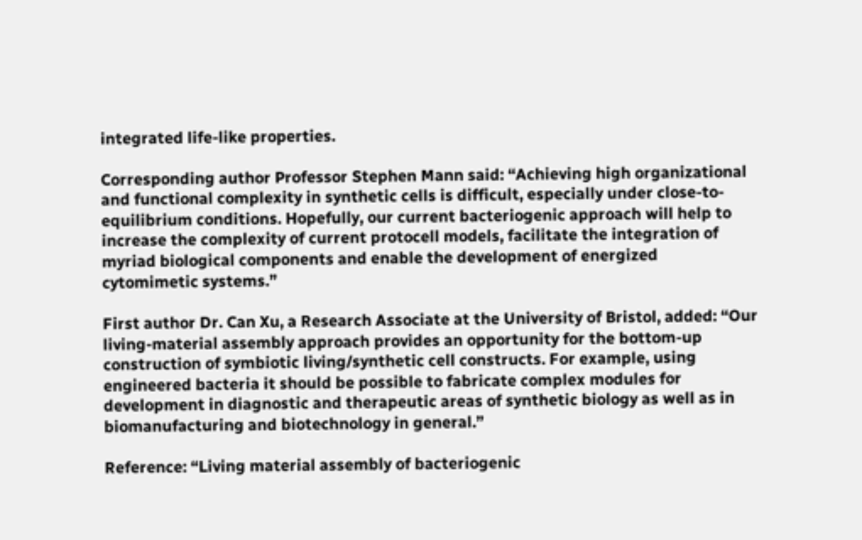integrated life-like properties.

Corresponding author Professor Stephen Mann said: “Achieving high organizational and functional complexity in synthetic cells is difficult, especially under close-to-equilibrium conditions. Hopefully, our current bacteriogenic approach will help to increase the complexity of current protocell models, facilitate the integration of myriad biological components and enable the development of energized cytomimetic systems.”

First author Dr. Can Xu, a Research Associate at the University of Bristol, added: “Our living-material assembly approach provides an opportunity for the bottom-up construction of symbiotic living/synthetic cell constructs. For example, using engineered bacteria it should be possible to fabricate complex modules for development in diagnostic and therapeutic areas of synthetic biology as well as in biomanufacturing and biotechnology in general.”

Reference: “Living material assembly of bacteriogenic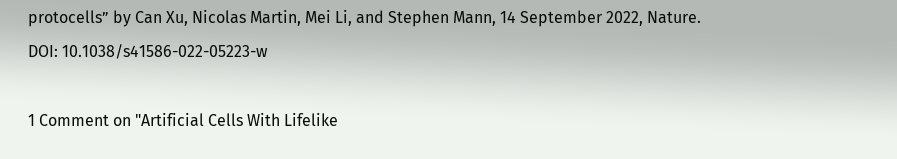protocells” by Can Xu, Nicolas Martin, Mei Li, and Stephen Mann, 14 September 2022, Nature.
DOI: 10.1038/s41586-022-05223-w

1 Comment on "Artificial Cells With Lifelike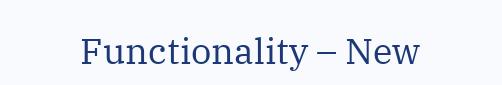Functionality – New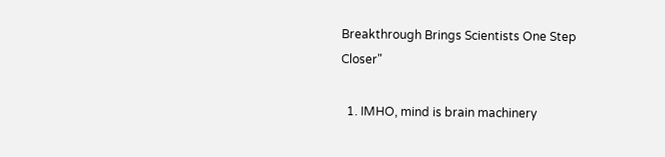Breakthrough Brings Scientists One Step Closer"

  1. IMHO, mind is brain machinery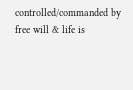controlled/commanded by free will & life is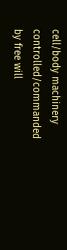cell/body machinery controlled/commanded by free will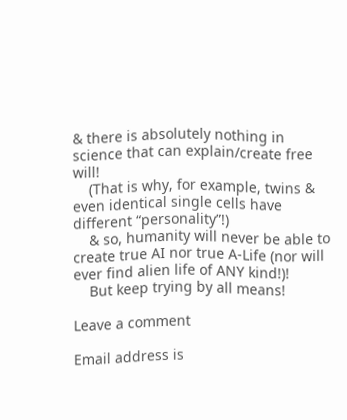& there is absolutely nothing in science that can explain/create free will!
    (That is why, for example, twins & even identical single cells have different “personality”!)
    & so, humanity will never be able to create true AI nor true A-Life (nor will ever find alien life of ANY kind!)!
    But keep trying by all means!

Leave a comment

Email address is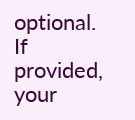optional. If provided, your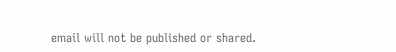email will not be published or shared.